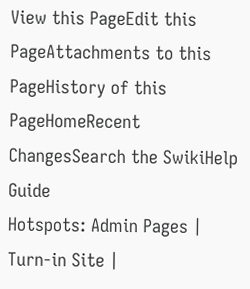View this PageEdit this PageAttachments to this PageHistory of this PageHomeRecent ChangesSearch the SwikiHelp Guide
Hotspots: Admin Pages | Turn-in Site |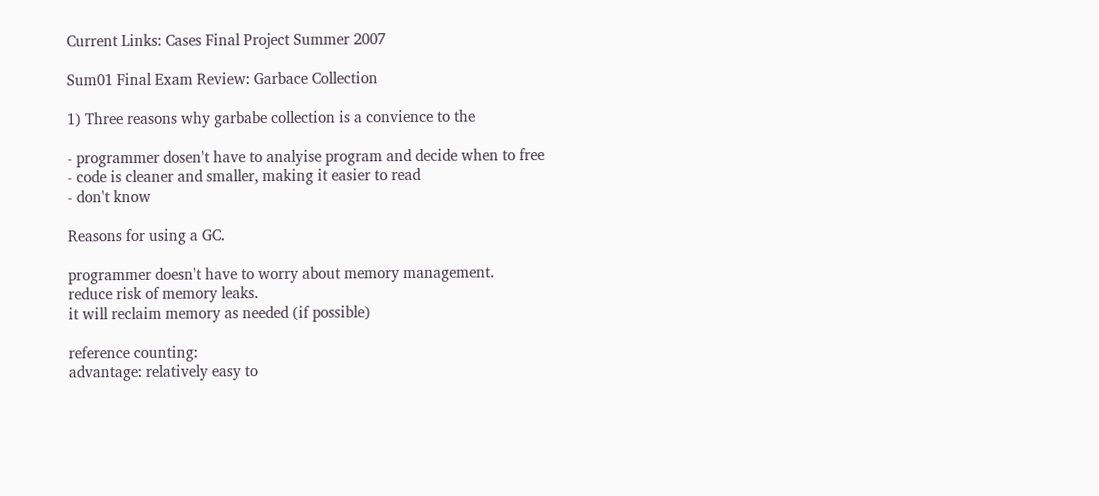Current Links: Cases Final Project Summer 2007

Sum01 Final Exam Review: Garbace Collection

1) Three reasons why garbabe collection is a convience to the

- programmer dosen't have to analyise program and decide when to free
- code is cleaner and smaller, making it easier to read
- don't know

Reasons for using a GC.

programmer doesn't have to worry about memory management.
reduce risk of memory leaks.
it will reclaim memory as needed (if possible)

reference counting:
advantage: relatively easy to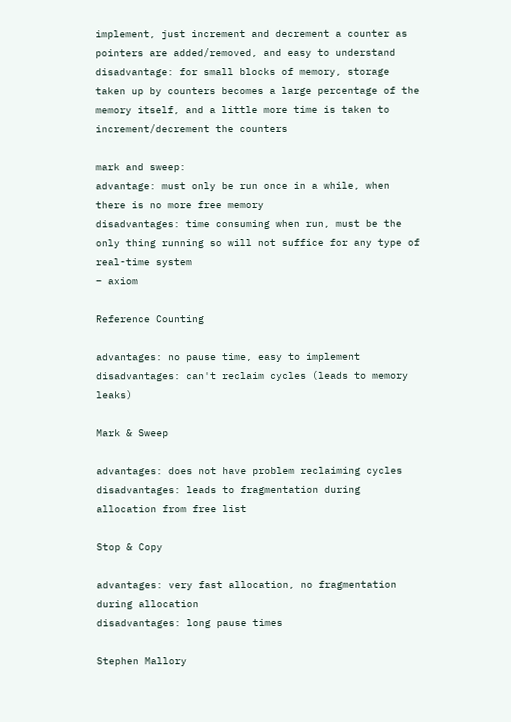implement, just increment and decrement a counter as pointers are added/removed, and easy to understand
disadvantage: for small blocks of memory, storage taken up by counters becomes a large percentage of the memory itself, and a little more time is taken to increment/decrement the counters

mark and sweep:
advantage: must only be run once in a while, when there is no more free memory
disadvantages: time consuming when run, must be the only thing running so will not suffice for any type of real-time system
– axiom

Reference Counting

advantages: no pause time, easy to implement
disadvantages: can't reclaim cycles (leads to memory leaks)

Mark & Sweep

advantages: does not have problem reclaiming cycles
disadvantages: leads to fragmentation during allocation from free list

Stop & Copy

advantages: very fast allocation, no fragmentation during allocation
disadvantages: long pause times

Stephen Mallory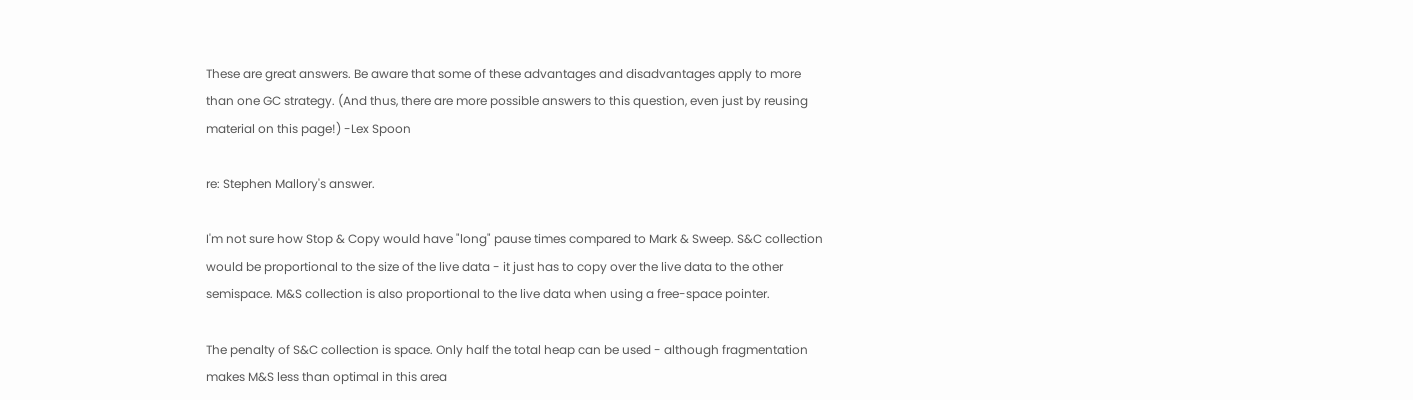These are great answers. Be aware that some of these advantages and disadvantages apply to more than one GC strategy. (And thus, there are more possible answers to this question, even just by reusing material on this page!) -Lex Spoon

re: Stephen Mallory's answer.

I'm not sure how Stop & Copy would have "long" pause times compared to Mark & Sweep. S&C collection would be proportional to the size of the live data - it just has to copy over the live data to the other semispace. M&S collection is also proportional to the live data when using a free-space pointer.

The penalty of S&C collection is space. Only half the total heap can be used - although fragmentation makes M&S less than optimal in this area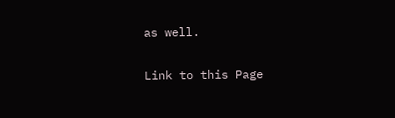as well.

Link to this Page